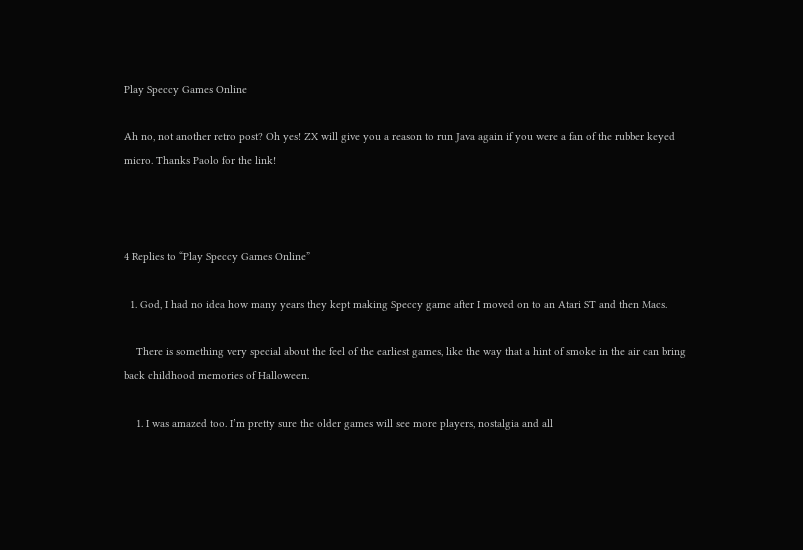Play Speccy Games Online

Ah no, not another retro post? Oh yes! ZX will give you a reason to run Java again if you were a fan of the rubber keyed micro. Thanks Paolo for the link!



4 Replies to “Play Speccy Games Online”

  1. God, I had no idea how many years they kept making Speccy game after I moved on to an Atari ST and then Macs.

    There is something very special about the feel of the earliest games, like the way that a hint of smoke in the air can bring back childhood memories of Halloween.

    1. I was amazed too. I’m pretty sure the older games will see more players, nostalgia and all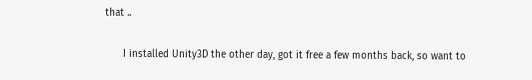that ..

      I installed Unity3D the other day, got it free a few months back, so want to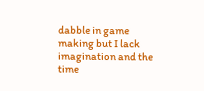dabble in game making but I lack imagination and the time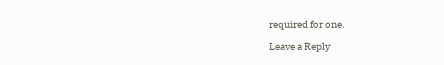required for one.

Leave a Reply